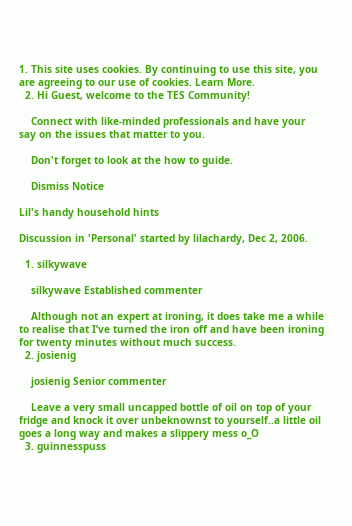1. This site uses cookies. By continuing to use this site, you are agreeing to our use of cookies. Learn More.
  2. Hi Guest, welcome to the TES Community!

    Connect with like-minded professionals and have your say on the issues that matter to you.

    Don't forget to look at the how to guide.

    Dismiss Notice

Lil's handy household hints

Discussion in 'Personal' started by lilachardy, Dec 2, 2006.

  1. silkywave

    silkywave Established commenter

    Although not an expert at ironing, it does take me a while to realise that I’ve turned the iron off and have been ironing for twenty minutes without much success.
  2. josienig

    josienig Senior commenter

    Leave a very small uncapped bottle of oil on top of your fridge and knock it over unbeknownst to yourself..a little oil goes a long way and makes a slippery mess o_O
  3. guinnesspuss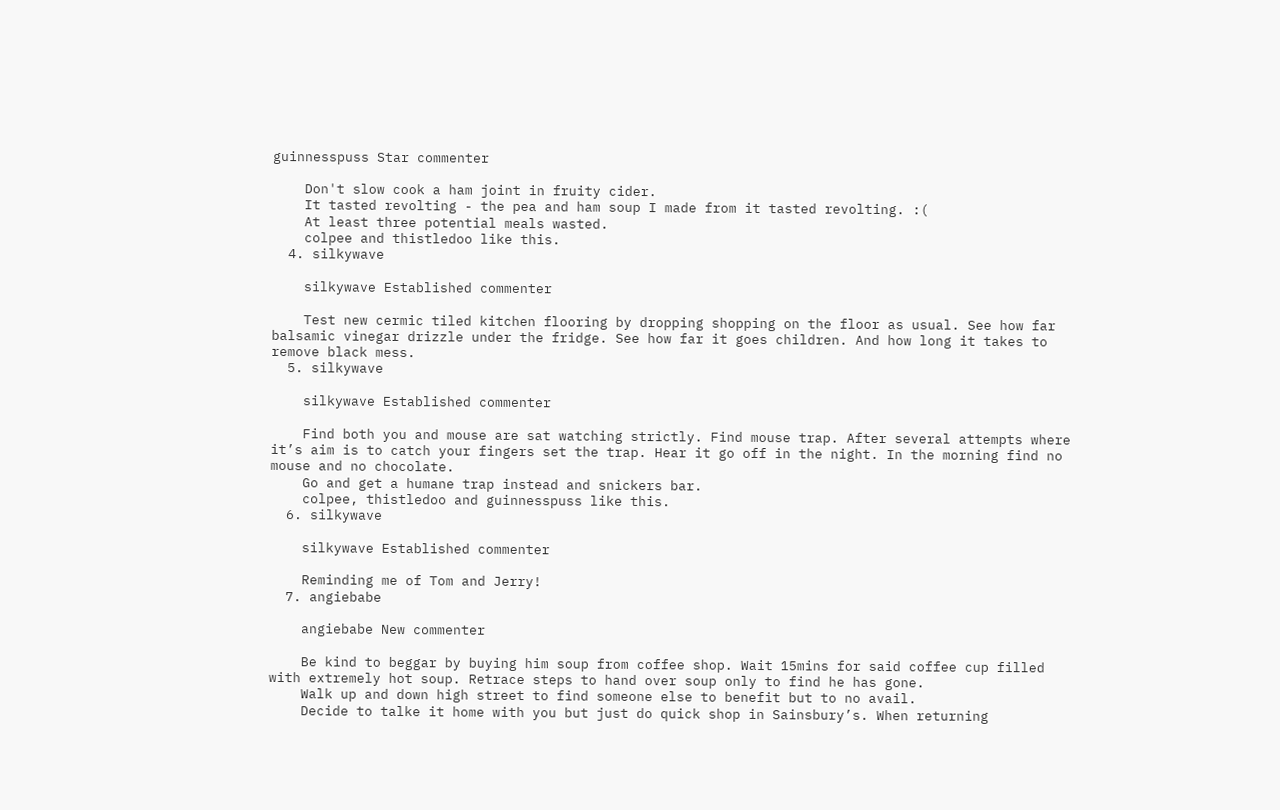guinnesspuss Star commenter

    Don't slow cook a ham joint in fruity cider.
    It tasted revolting - the pea and ham soup I made from it tasted revolting. :(
    At least three potential meals wasted.
    colpee and thistledoo like this.
  4. silkywave

    silkywave Established commenter

    Test new cermic tiled kitchen flooring by dropping shopping on the floor as usual. See how far balsamic vinegar drizzle under the fridge. See how far it goes children. And how long it takes to remove black mess.
  5. silkywave

    silkywave Established commenter

    Find both you and mouse are sat watching strictly. Find mouse trap. After several attempts where it’s aim is to catch your fingers set the trap. Hear it go off in the night. In the morning find no mouse and no chocolate.
    Go and get a humane trap instead and snickers bar.
    colpee, thistledoo and guinnesspuss like this.
  6. silkywave

    silkywave Established commenter

    Reminding me of Tom and Jerry!
  7. angiebabe

    angiebabe New commenter

    Be kind to beggar by buying him soup from coffee shop. Wait 15mins for said coffee cup filled with extremely hot soup. Retrace steps to hand over soup only to find he has gone.
    Walk up and down high street to find someone else to benefit but to no avail.
    Decide to talke it home with you but just do quick shop in Sainsbury’s. When returning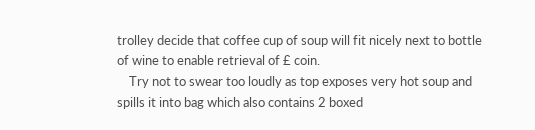trolley decide that coffee cup of soup will fit nicely next to bottle of wine to enable retrieval of £ coin.
    Try not to swear too loudly as top exposes very hot soup and spills it into bag which also contains 2 boxed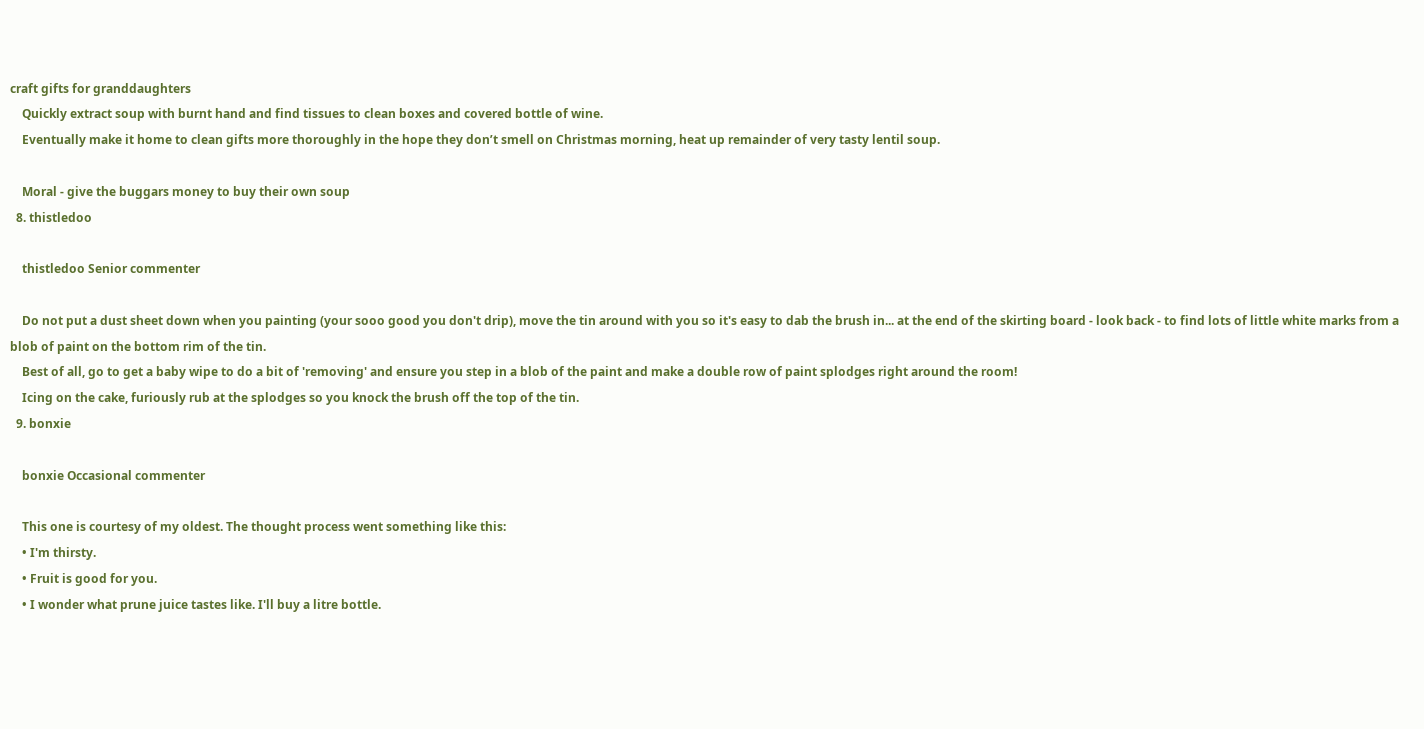craft gifts for granddaughters
    Quickly extract soup with burnt hand and find tissues to clean boxes and covered bottle of wine.
    Eventually make it home to clean gifts more thoroughly in the hope they don’t smell on Christmas morning, heat up remainder of very tasty lentil soup.

    Moral - give the buggars money to buy their own soup
  8. thistledoo

    thistledoo Senior commenter

    Do not put a dust sheet down when you painting (your sooo good you don't drip), move the tin around with you so it's easy to dab the brush in... at the end of the skirting board - look back - to find lots of little white marks from a blob of paint on the bottom rim of the tin.
    Best of all, go to get a baby wipe to do a bit of 'removing' and ensure you step in a blob of the paint and make a double row of paint splodges right around the room!
    Icing on the cake, furiously rub at the splodges so you knock the brush off the top of the tin.
  9. bonxie

    bonxie Occasional commenter

    This one is courtesy of my oldest. The thought process went something like this:
    • I'm thirsty.
    • Fruit is good for you.
    • I wonder what prune juice tastes like. I'll buy a litre bottle.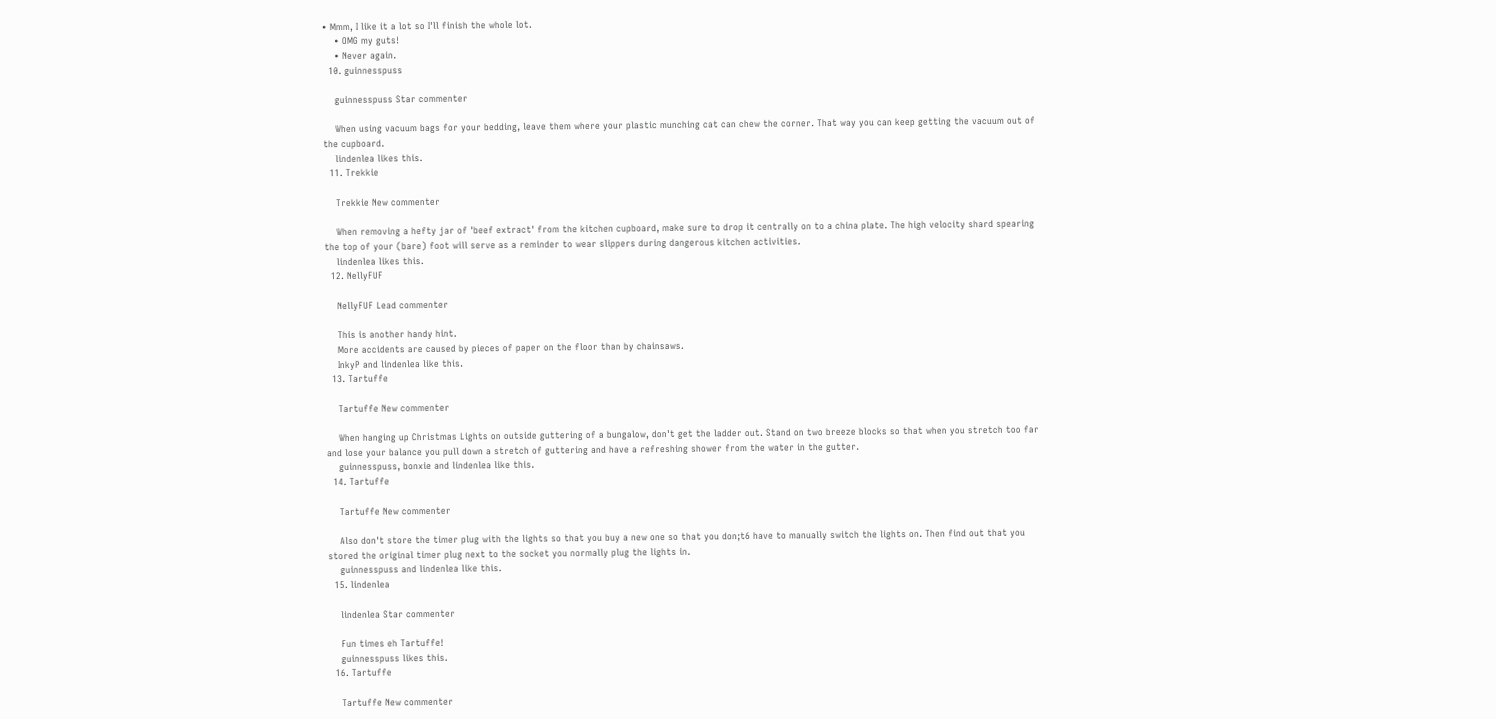• Mmm, I like it a lot so I'll finish the whole lot.
    • OMG my guts!
    • Never again.
  10. guinnesspuss

    guinnesspuss Star commenter

    When using vacuum bags for your bedding, leave them where your plastic munching cat can chew the corner. That way you can keep getting the vacuum out of the cupboard.
    lindenlea likes this.
  11. Trekkie

    Trekkie New commenter

    When removing a hefty jar of 'beef extract' from the kitchen cupboard, make sure to drop it centrally on to a china plate. The high velocity shard spearing the top of your (bare) foot will serve as a reminder to wear slippers during dangerous kitchen activities.
    lindenlea likes this.
  12. NellyFUF

    NellyFUF Lead commenter

    This is another handy hint.
    More accidents are caused by pieces of paper on the floor than by chainsaws.
    InkyP and lindenlea like this.
  13. Tartuffe

    Tartuffe New commenter

    When hanging up Christmas Lights on outside guttering of a bungalow, don't get the ladder out. Stand on two breeze blocks so that when you stretch too far and lose your balance you pull down a stretch of guttering and have a refreshing shower from the water in the gutter.
    guinnesspuss, bonxie and lindenlea like this.
  14. Tartuffe

    Tartuffe New commenter

    Also don't store the timer plug with the lights so that you buy a new one so that you don;t6 have to manually switch the lights on. Then find out that you stored the original timer plug next to the socket you normally plug the lights in.
    guinnesspuss and lindenlea like this.
  15. lindenlea

    lindenlea Star commenter

    Fun times eh Tartuffe!
    guinnesspuss likes this.
  16. Tartuffe

    Tartuffe New commenter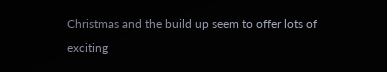Christmas and the build up seem to offer lots of exciting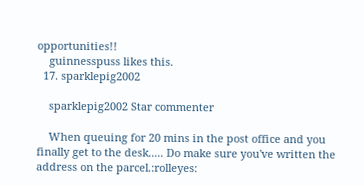opportunities!!
    guinnesspuss likes this.
  17. sparklepig2002

    sparklepig2002 Star commenter

    When queuing for 20 mins in the post office and you finally get to the desk..... Do make sure you've written the address on the parcel.:rolleyes: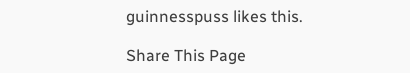guinnesspuss likes this.

Share This Page